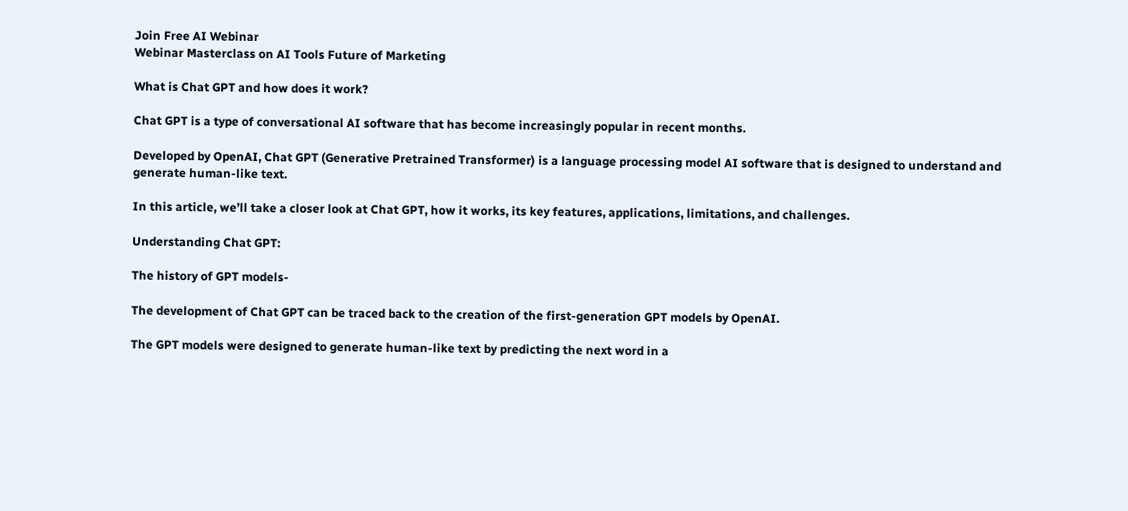Join Free AI Webinar
Webinar Masterclass on AI Tools Future of Marketing

What is Chat GPT and how does it work?

Chat GPT is a type of conversational AI software that has become increasingly popular in recent months.

Developed by OpenAI, Chat GPT (Generative Pretrained Transformer) is a language processing model AI software that is designed to understand and generate human-like text.

In this article, we’ll take a closer look at Chat GPT, how it works, its key features, applications, limitations, and challenges.

Understanding Chat GPT:

The history of GPT models-

The development of Chat GPT can be traced back to the creation of the first-generation GPT models by OpenAI.

The GPT models were designed to generate human-like text by predicting the next word in a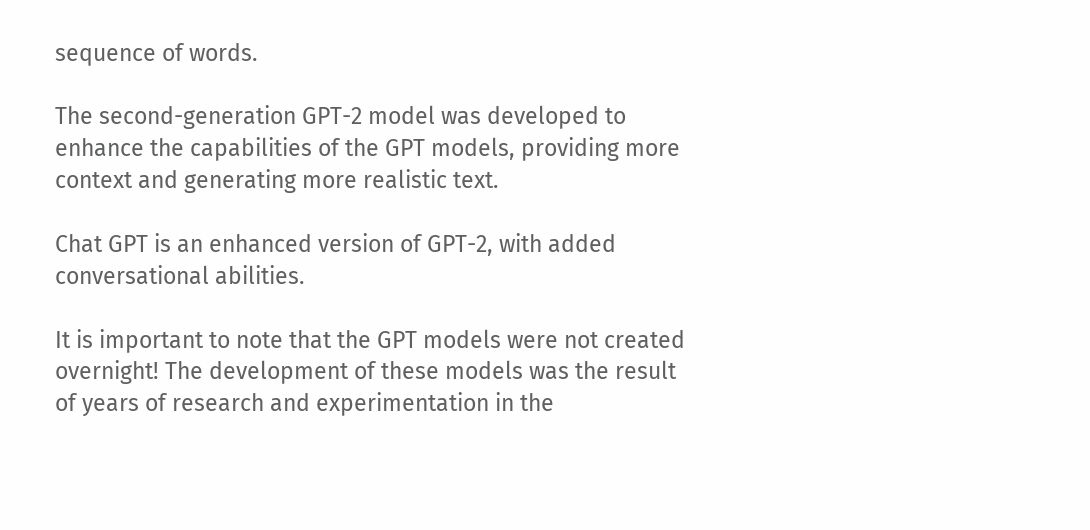sequence of words.

The second-generation GPT-2 model was developed to enhance the capabilities of the GPT models, providing more context and generating more realistic text.

Chat GPT is an enhanced version of GPT-2, with added conversational abilities.

It is important to note that the GPT models were not created overnight! The development of these models was the result of years of research and experimentation in the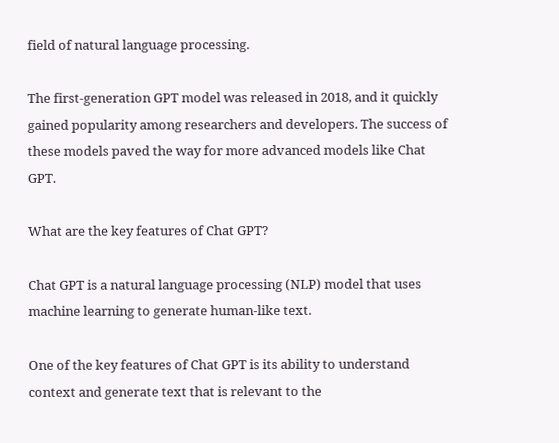field of natural language processing.

The first-generation GPT model was released in 2018, and it quickly gained popularity among researchers and developers. The success of these models paved the way for more advanced models like Chat GPT.

What are the key features of Chat GPT?

Chat GPT is a natural language processing (NLP) model that uses machine learning to generate human-like text.

One of the key features of Chat GPT is its ability to understand context and generate text that is relevant to the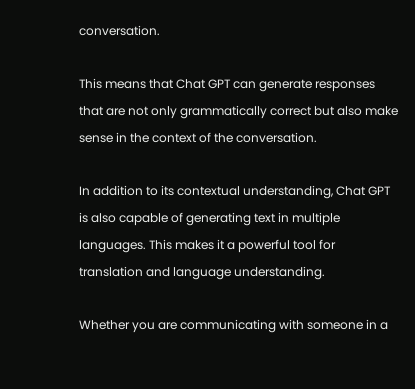conversation.

This means that Chat GPT can generate responses that are not only grammatically correct but also make sense in the context of the conversation.

In addition to its contextual understanding, Chat GPT is also capable of generating text in multiple languages. This makes it a powerful tool for translation and language understanding.

Whether you are communicating with someone in a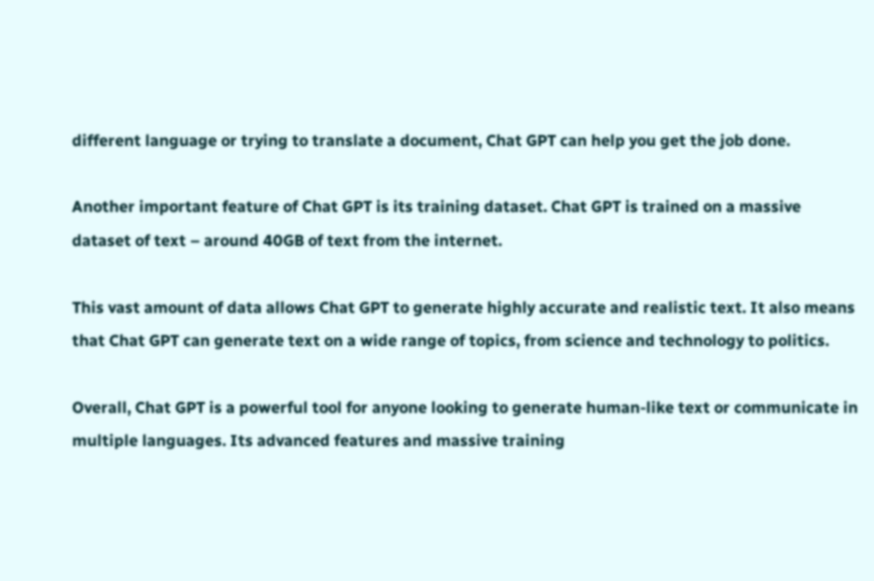different language or trying to translate a document, Chat GPT can help you get the job done.

Another important feature of Chat GPT is its training dataset. Chat GPT is trained on a massive dataset of text – around 40GB of text from the internet.

This vast amount of data allows Chat GPT to generate highly accurate and realistic text. It also means that Chat GPT can generate text on a wide range of topics, from science and technology to politics.

Overall, Chat GPT is a powerful tool for anyone looking to generate human-like text or communicate in multiple languages. Its advanced features and massive training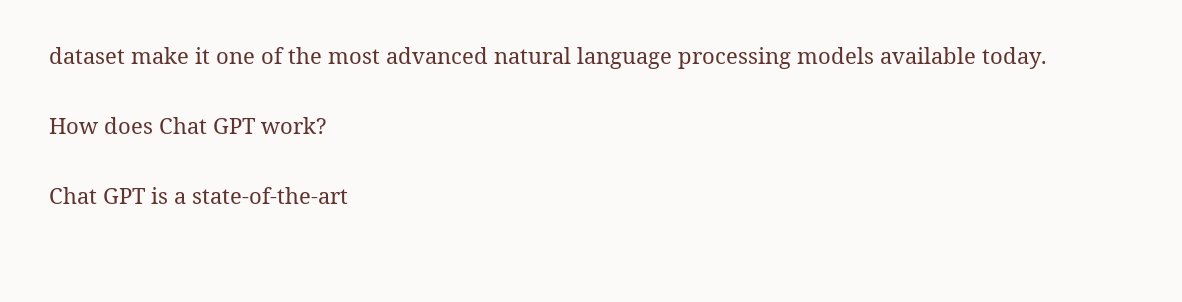dataset make it one of the most advanced natural language processing models available today.

How does Chat GPT work?

Chat GPT is a state-of-the-art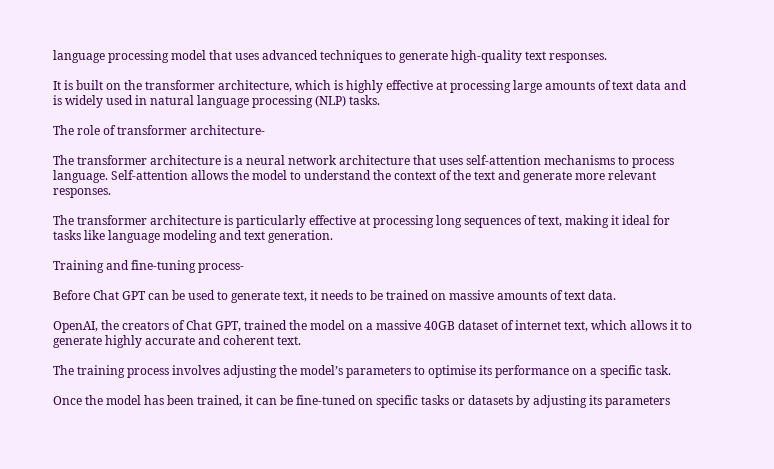language processing model that uses advanced techniques to generate high-quality text responses.

It is built on the transformer architecture, which is highly effective at processing large amounts of text data and is widely used in natural language processing (NLP) tasks.

The role of transformer architecture-

The transformer architecture is a neural network architecture that uses self-attention mechanisms to process language. Self-attention allows the model to understand the context of the text and generate more relevant responses.

The transformer architecture is particularly effective at processing long sequences of text, making it ideal for tasks like language modeling and text generation.

Training and fine-tuning process-

Before Chat GPT can be used to generate text, it needs to be trained on massive amounts of text data.

OpenAI, the creators of Chat GPT, trained the model on a massive 40GB dataset of internet text, which allows it to generate highly accurate and coherent text.

The training process involves adjusting the model’s parameters to optimise its performance on a specific task.

Once the model has been trained, it can be fine-tuned on specific tasks or datasets by adjusting its parameters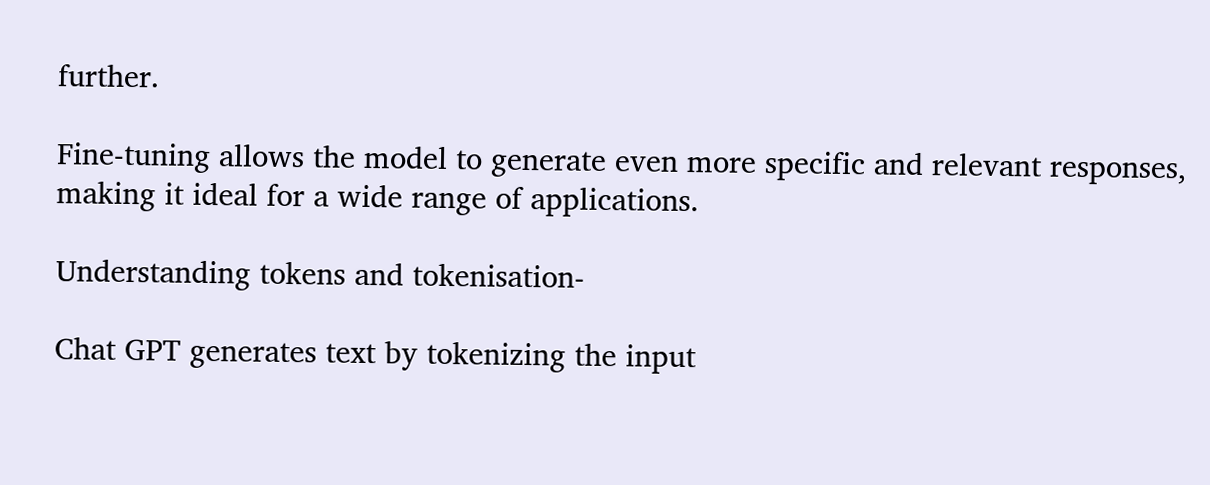further.

Fine-tuning allows the model to generate even more specific and relevant responses, making it ideal for a wide range of applications.

Understanding tokens and tokenisation-

Chat GPT generates text by tokenizing the input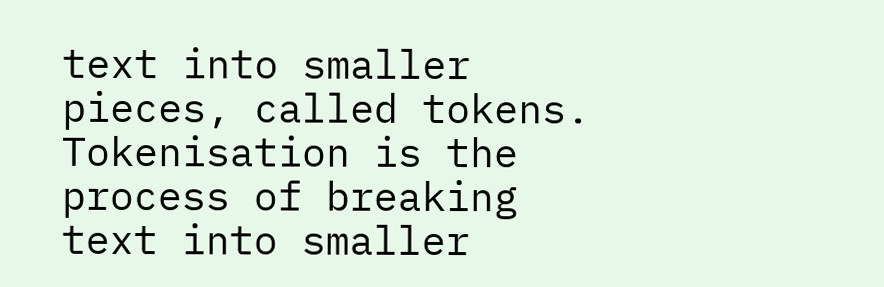text into smaller pieces, called tokens. Tokenisation is the process of breaking text into smaller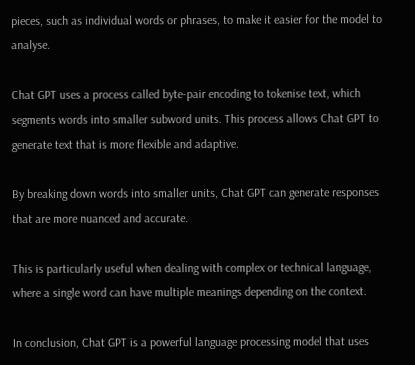pieces, such as individual words or phrases, to make it easier for the model to analyse.

Chat GPT uses a process called byte-pair encoding to tokenise text, which segments words into smaller subword units. This process allows Chat GPT to generate text that is more flexible and adaptive.

By breaking down words into smaller units, Chat GPT can generate responses that are more nuanced and accurate.

This is particularly useful when dealing with complex or technical language, where a single word can have multiple meanings depending on the context.

In conclusion, Chat GPT is a powerful language processing model that uses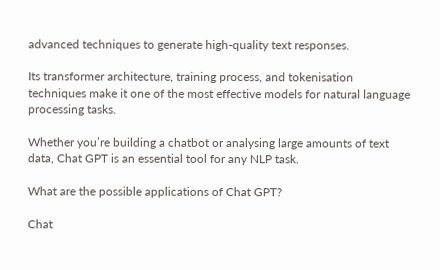advanced techniques to generate high-quality text responses.

Its transformer architecture, training process, and tokenisation techniques make it one of the most effective models for natural language processing tasks.

Whether you’re building a chatbot or analysing large amounts of text data, Chat GPT is an essential tool for any NLP task.

What are the possible applications of Chat GPT?

Chat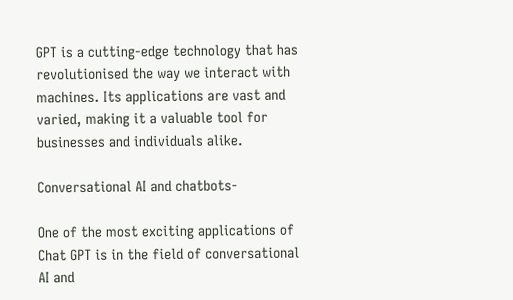GPT is a cutting-edge technology that has revolutionised the way we interact with machines. Its applications are vast and varied, making it a valuable tool for businesses and individuals alike.

Conversational AI and chatbots-

One of the most exciting applications of Chat GPT is in the field of conversational AI and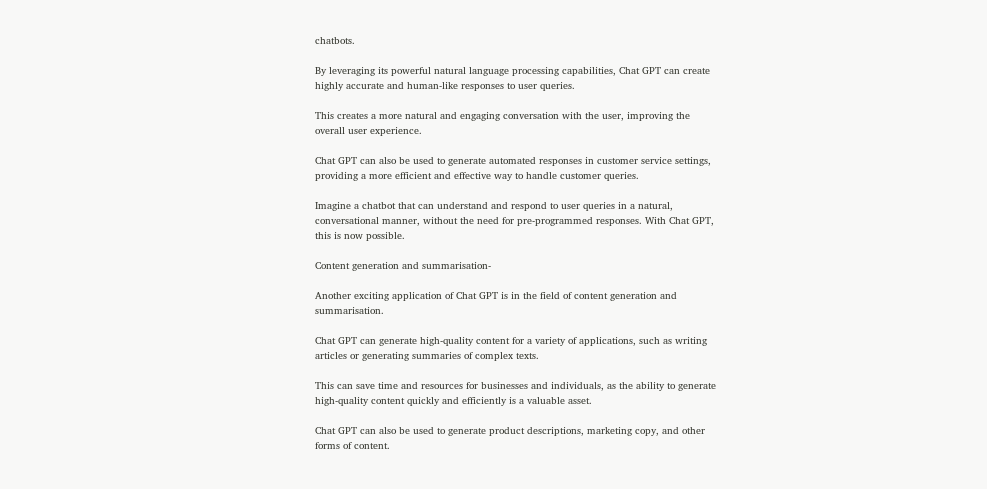chatbots.

By leveraging its powerful natural language processing capabilities, Chat GPT can create highly accurate and human-like responses to user queries.

This creates a more natural and engaging conversation with the user, improving the overall user experience.

Chat GPT can also be used to generate automated responses in customer service settings, providing a more efficient and effective way to handle customer queries.

Imagine a chatbot that can understand and respond to user queries in a natural, conversational manner, without the need for pre-programmed responses. With Chat GPT, this is now possible.

Content generation and summarisation-

Another exciting application of Chat GPT is in the field of content generation and summarisation.

Chat GPT can generate high-quality content for a variety of applications, such as writing articles or generating summaries of complex texts.

This can save time and resources for businesses and individuals, as the ability to generate high-quality content quickly and efficiently is a valuable asset.

Chat GPT can also be used to generate product descriptions, marketing copy, and other forms of content.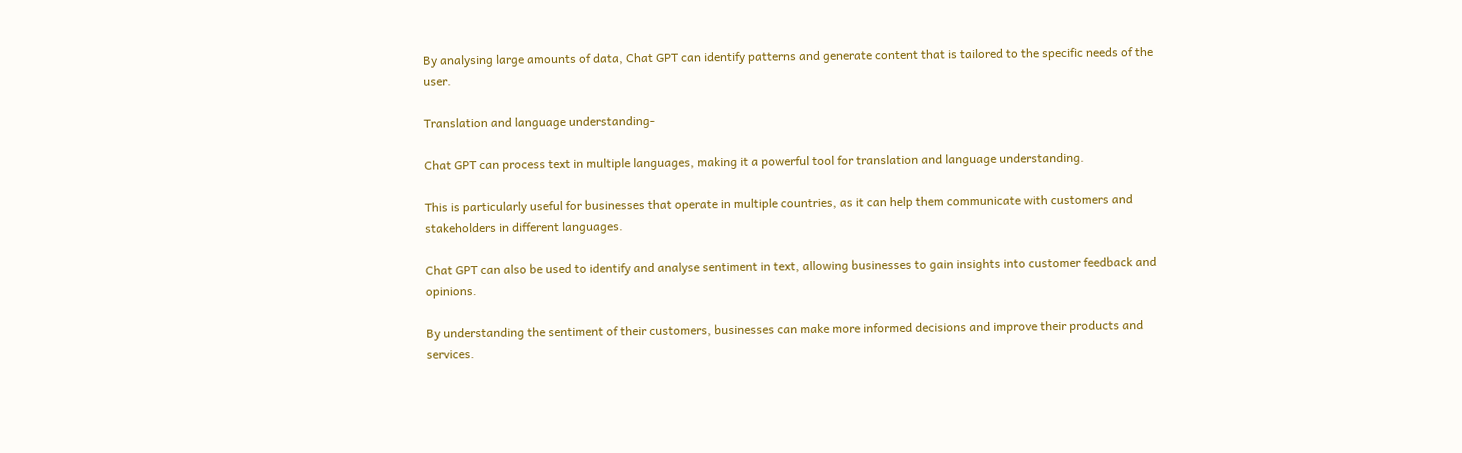By analysing large amounts of data, Chat GPT can identify patterns and generate content that is tailored to the specific needs of the user.

Translation and language understanding-

Chat GPT can process text in multiple languages, making it a powerful tool for translation and language understanding.

This is particularly useful for businesses that operate in multiple countries, as it can help them communicate with customers and stakeholders in different languages.

Chat GPT can also be used to identify and analyse sentiment in text, allowing businesses to gain insights into customer feedback and opinions.

By understanding the sentiment of their customers, businesses can make more informed decisions and improve their products and services.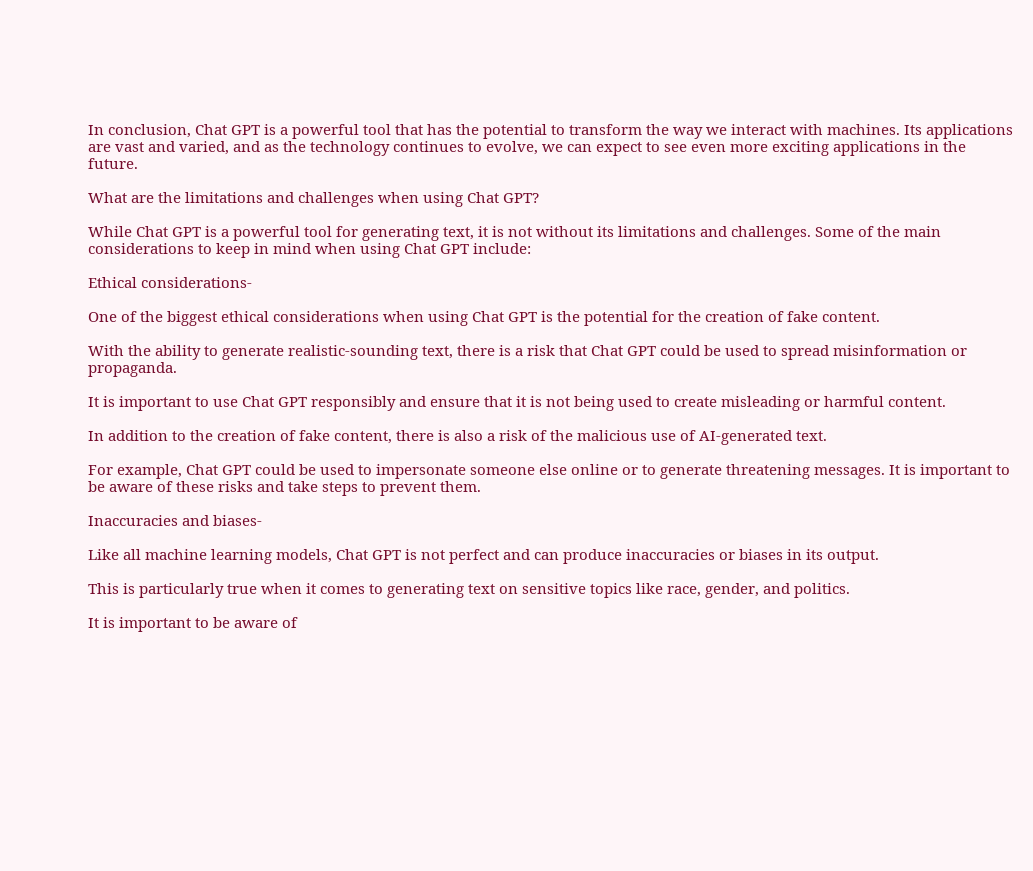In conclusion, Chat GPT is a powerful tool that has the potential to transform the way we interact with machines. Its applications are vast and varied, and as the technology continues to evolve, we can expect to see even more exciting applications in the future.

What are the limitations and challenges when using Chat GPT?

While Chat GPT is a powerful tool for generating text, it is not without its limitations and challenges. Some of the main considerations to keep in mind when using Chat GPT include:

Ethical considerations-

One of the biggest ethical considerations when using Chat GPT is the potential for the creation of fake content.

With the ability to generate realistic-sounding text, there is a risk that Chat GPT could be used to spread misinformation or propaganda.

It is important to use Chat GPT responsibly and ensure that it is not being used to create misleading or harmful content.

In addition to the creation of fake content, there is also a risk of the malicious use of AI-generated text.

For example, Chat GPT could be used to impersonate someone else online or to generate threatening messages. It is important to be aware of these risks and take steps to prevent them.

Inaccuracies and biases-

Like all machine learning models, Chat GPT is not perfect and can produce inaccuracies or biases in its output.

This is particularly true when it comes to generating text on sensitive topics like race, gender, and politics.

It is important to be aware of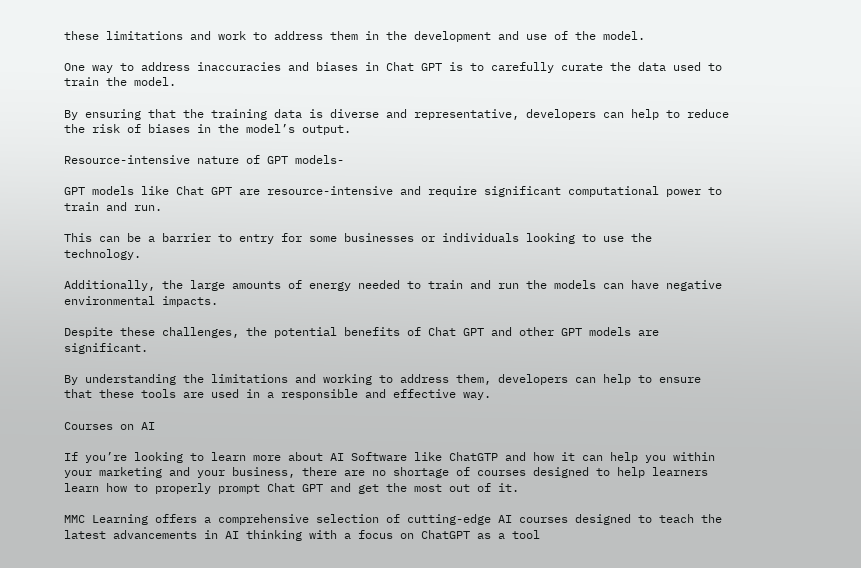these limitations and work to address them in the development and use of the model.

One way to address inaccuracies and biases in Chat GPT is to carefully curate the data used to train the model.

By ensuring that the training data is diverse and representative, developers can help to reduce the risk of biases in the model’s output.

Resource-intensive nature of GPT models-

GPT models like Chat GPT are resource-intensive and require significant computational power to train and run.

This can be a barrier to entry for some businesses or individuals looking to use the technology.

Additionally, the large amounts of energy needed to train and run the models can have negative environmental impacts.

Despite these challenges, the potential benefits of Chat GPT and other GPT models are significant.

By understanding the limitations and working to address them, developers can help to ensure that these tools are used in a responsible and effective way.

Courses on AI

If you’re looking to learn more about AI Software like ChatGTP and how it can help you within your marketing and your business, there are no shortage of courses designed to help learners learn how to properly prompt Chat GPT and get the most out of it.

MMC Learning offers a comprehensive selection of cutting-edge AI courses designed to teach the latest advancements in AI thinking with a focus on ChatGPT as a tool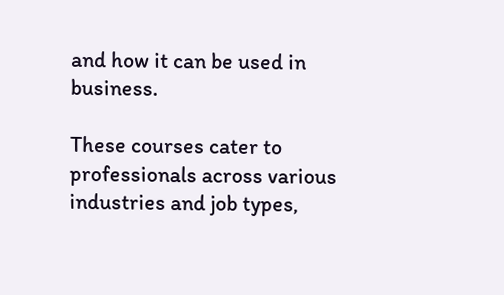and how it can be used in business.

These courses cater to professionals across various industries and job types,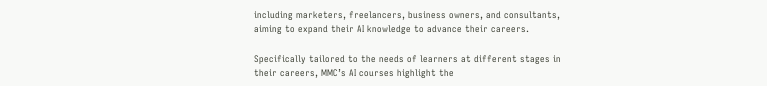including marketers, freelancers, business owners, and consultants, aiming to expand their AI knowledge to advance their careers.

Specifically tailored to the needs of learners at different stages in their careers, MMC’s AI courses highlight the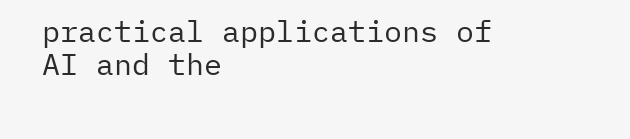practical applications of AI and the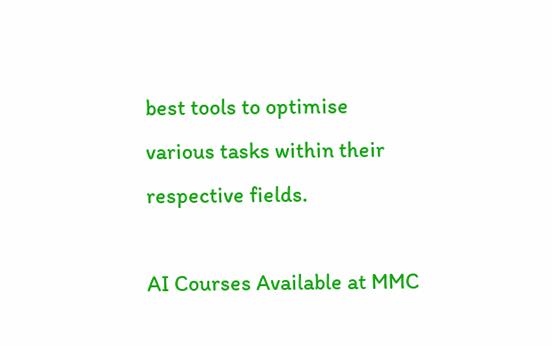best tools to optimise various tasks within their respective fields.

AI Courses Available at MMC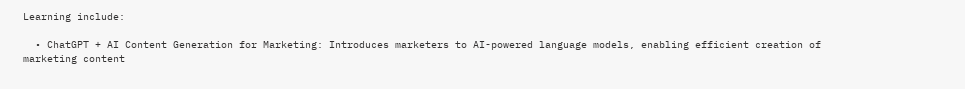Learning include:

  • ChatGPT + AI Content Generation for Marketing: Introduces marketers to AI-powered language models, enabling efficient creation of marketing content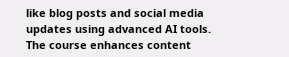like blog posts and social media updates using advanced AI tools. The course enhances content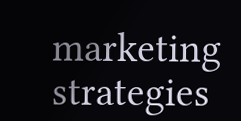marketing strategies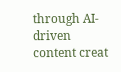through AI-driven content creat